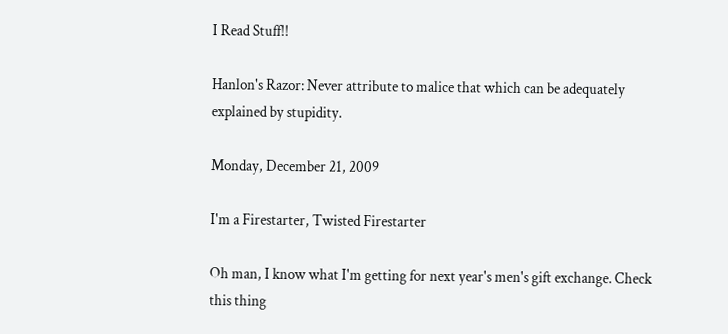I Read Stuff!!

Hanlon's Razor: Never attribute to malice that which can be adequately explained by stupidity.

Monday, December 21, 2009

I'm a Firestarter, Twisted Firestarter

Oh man, I know what I'm getting for next year's men's gift exchange. Check this thing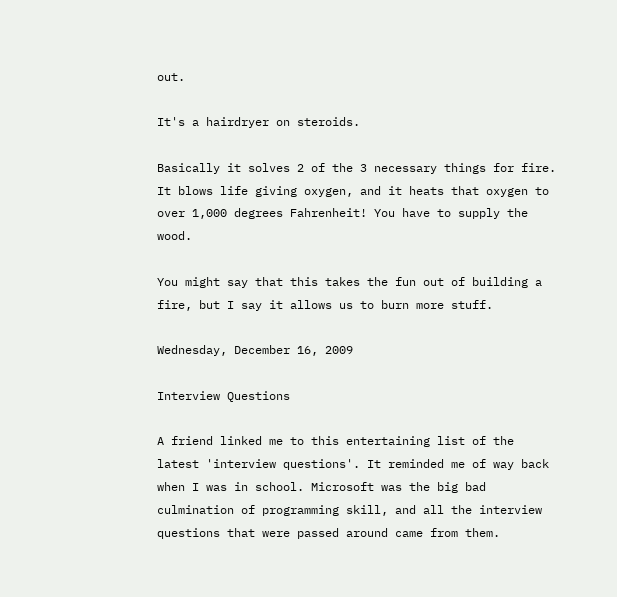out.

It's a hairdryer on steroids.

Basically it solves 2 of the 3 necessary things for fire. It blows life giving oxygen, and it heats that oxygen to over 1,000 degrees Fahrenheit! You have to supply the wood.

You might say that this takes the fun out of building a fire, but I say it allows us to burn more stuff.

Wednesday, December 16, 2009

Interview Questions

A friend linked me to this entertaining list of the latest 'interview questions'. It reminded me of way back when I was in school. Microsoft was the big bad culmination of programming skill, and all the interview questions that were passed around came from them.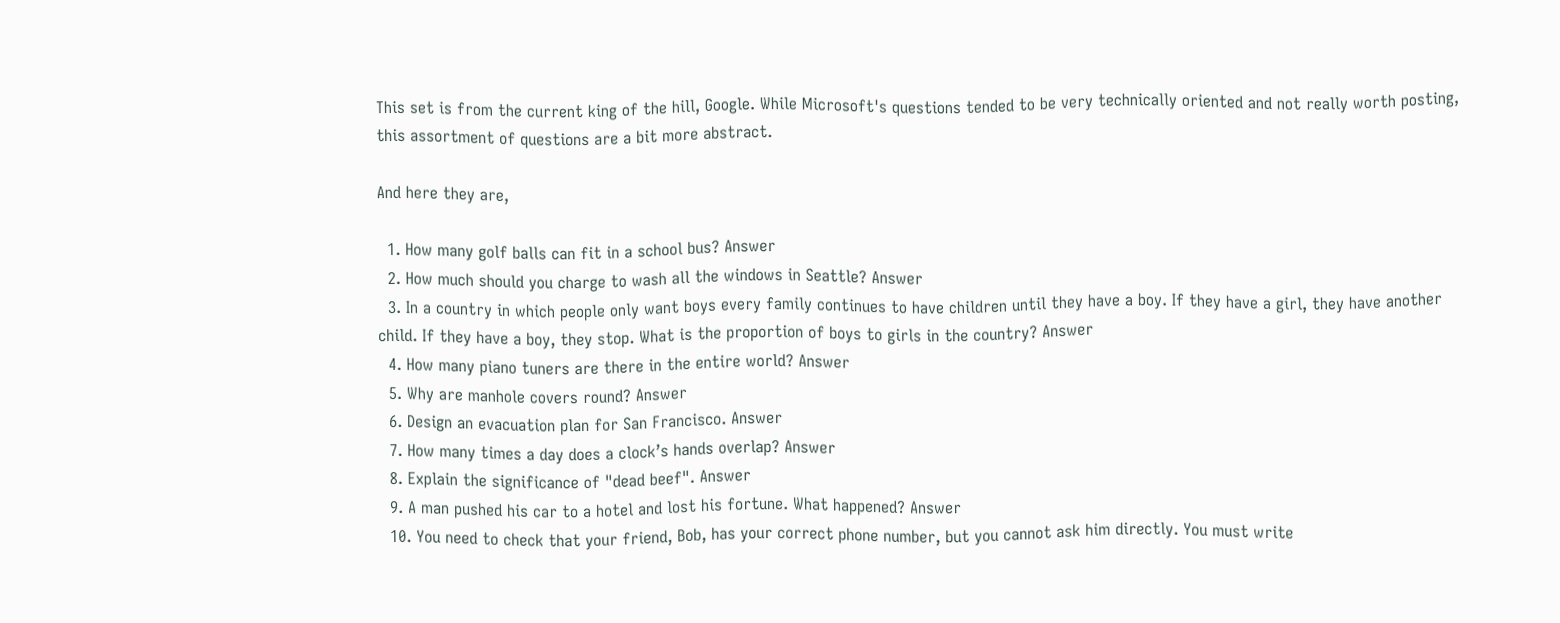This set is from the current king of the hill, Google. While Microsoft's questions tended to be very technically oriented and not really worth posting, this assortment of questions are a bit more abstract.

And here they are,

  1. How many golf balls can fit in a school bus? Answer
  2. How much should you charge to wash all the windows in Seattle? Answer
  3. In a country in which people only want boys every family continues to have children until they have a boy. If they have a girl, they have another child. If they have a boy, they stop. What is the proportion of boys to girls in the country? Answer
  4. How many piano tuners are there in the entire world? Answer
  5. Why are manhole covers round? Answer
  6. Design an evacuation plan for San Francisco. Answer
  7. How many times a day does a clock’s hands overlap? Answer
  8. Explain the significance of "dead beef". Answer
  9. A man pushed his car to a hotel and lost his fortune. What happened? Answer
  10. You need to check that your friend, Bob, has your correct phone number, but you cannot ask him directly. You must write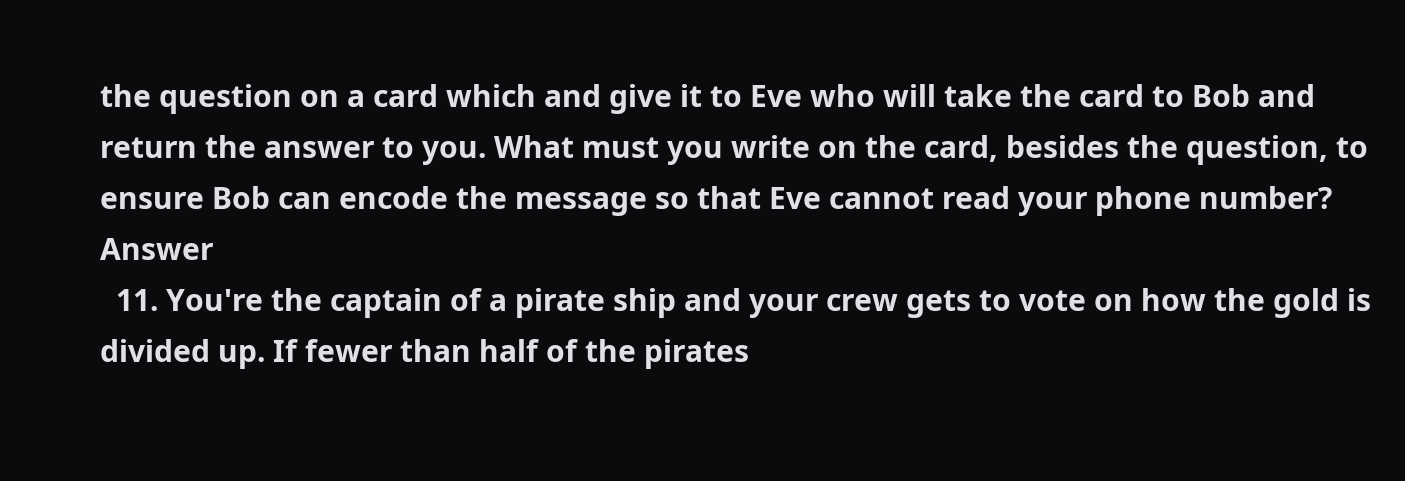the question on a card which and give it to Eve who will take the card to Bob and return the answer to you. What must you write on the card, besides the question, to ensure Bob can encode the message so that Eve cannot read your phone number? Answer
  11. You're the captain of a pirate ship and your crew gets to vote on how the gold is divided up. If fewer than half of the pirates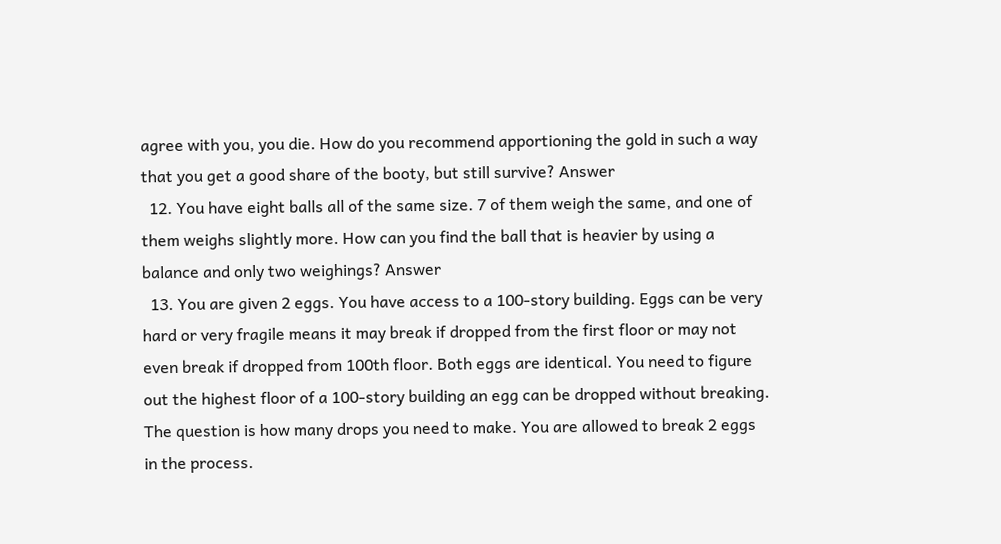agree with you, you die. How do you recommend apportioning the gold in such a way that you get a good share of the booty, but still survive? Answer
  12. You have eight balls all of the same size. 7 of them weigh the same, and one of them weighs slightly more. How can you find the ball that is heavier by using a balance and only two weighings? Answer
  13. You are given 2 eggs. You have access to a 100-story building. Eggs can be very hard or very fragile means it may break if dropped from the first floor or may not even break if dropped from 100th floor. Both eggs are identical. You need to figure out the highest floor of a 100-story building an egg can be dropped without breaking. The question is how many drops you need to make. You are allowed to break 2 eggs in the process.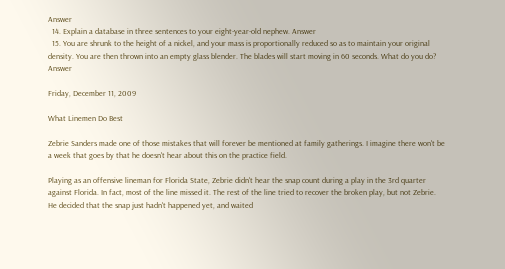Answer
  14. Explain a database in three sentences to your eight-year-old nephew. Answer
  15. You are shrunk to the height of a nickel, and your mass is proportionally reduced so as to maintain your original density. You are then thrown into an empty glass blender. The blades will start moving in 60 seconds. What do you do? Answer

Friday, December 11, 2009

What Linemen Do Best

Zebrie Sanders made one of those mistakes that will forever be mentioned at family gatherings. I imagine there won't be a week that goes by that he doesn't hear about this on the practice field.

Playing as an offensive lineman for Florida State, Zebrie didn't hear the snap count during a play in the 3rd quarter against Florida. In fact, most of the line missed it. The rest of the line tried to recover the broken play, but not Zebrie. He decided that the snap just hadn't happened yet, and waited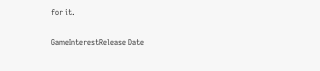for it.

GameInterestRelease Date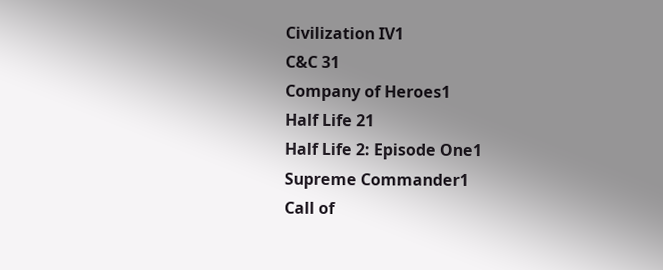Civilization IV1
C&C 31
Company of Heroes1
Half Life 21
Half Life 2: Episode One1
Supreme Commander1
Call of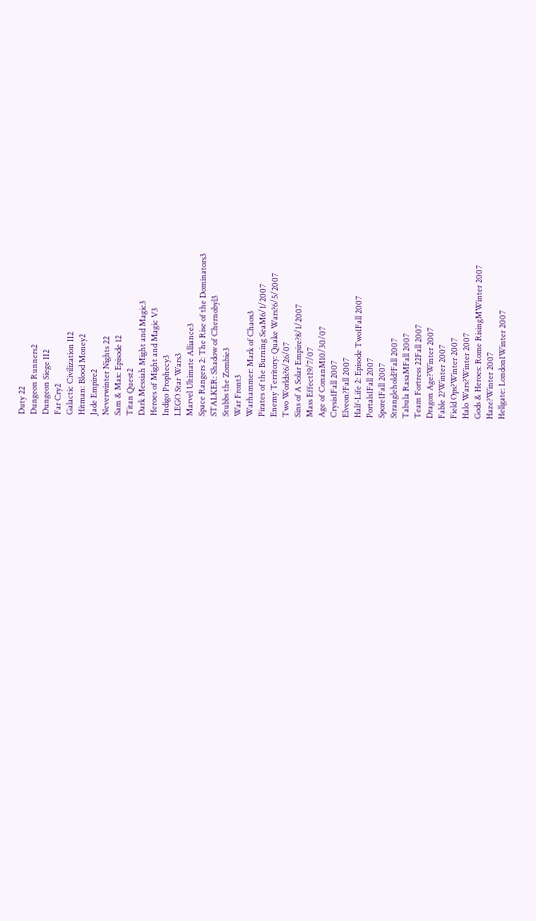Duty 22
Dungeon Runners2
Dungeon Siege II2
Far Cry2
Galactic Civilization II2
Hitman: Blood Money2
Jade Empire2
Neverwinter Nights 22
Sam & Max: Episode 12
Titan Quest2
Dark Messiah Might and Magic3
Heroes of Might and Magic V3
Indigo Prophecy3
LEGO Star Wars3
Marvel Ultimate Alliance3
Space Rangers 2: The Rise of the Dominators3
STALKER: Shadow of Chernobyl3
Stubbs the Zombie3
War Front3
Warhammer: Mark of Chaos3
Pirates of the Burning SeaM6/1/2007
Enemy Territory: Quake Wars?6/5/2007
Two Worlds?6/26/07
Sins of A Solar Empire?8/1/2007
Mass Effect19/7/07
Age of ConanM10/30/07
Crysis1Fall 2007
Elveon?Fall 2007
Half-Life 2: Episode Two1Fall 2007
Portals1Fall 2007
Spore1Fall 2007
Stranglehold?Fall 2007
Tabula RasaMFall 2007
Team Fortress 22Fall 2007
Dragon Age?Winter 2007
Fable 2?Winter 2007
Field Ops?Winter 2007
Halo Wars?Winter 2007
Gods & Heroes: Rome RisingMWinter 2007
Haze?Winter 2007
Hellgate: London1Winter 2007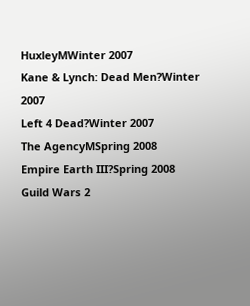HuxleyMWinter 2007
Kane & Lynch: Dead Men?Winter 2007
Left 4 Dead?Winter 2007
The AgencyMSpring 2008
Empire Earth III?Spring 2008
Guild Wars 2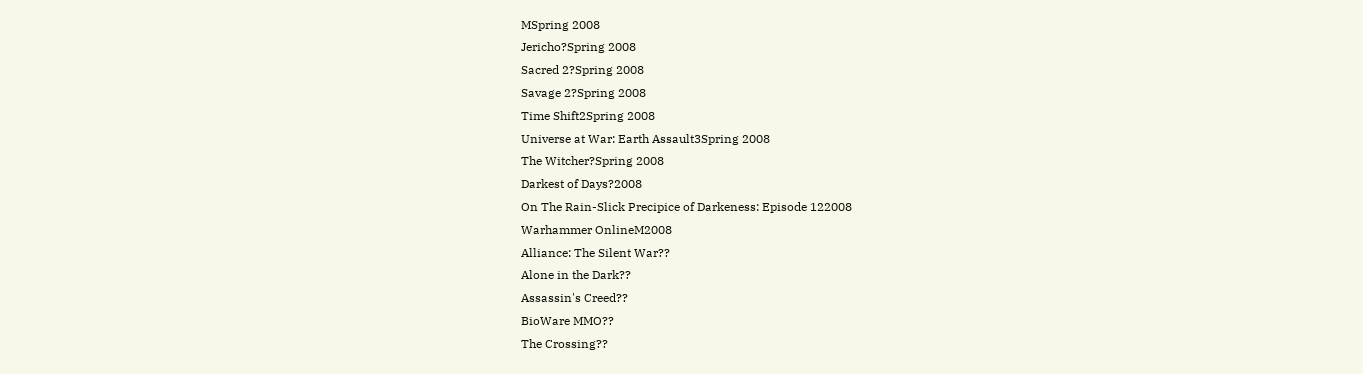MSpring 2008
Jericho?Spring 2008
Sacred 2?Spring 2008
Savage 2?Spring 2008
Time Shift2Spring 2008
Universe at War: Earth Assault3Spring 2008
The Witcher?Spring 2008
Darkest of Days?2008
On The Rain-Slick Precipice of Darkeness: Episode 122008
Warhammer OnlineM2008
Alliance: The Silent War??
Alone in the Dark??
Assassin's Creed??
BioWare MMO??
The Crossing??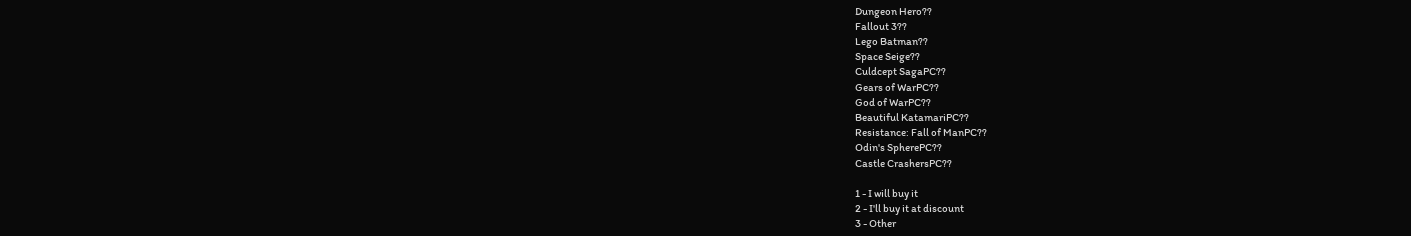Dungeon Hero??
Fallout 3??
Lego Batman??
Space Seige??
Culdcept SagaPC??
Gears of WarPC??
God of WarPC??
Beautiful KatamariPC??
Resistance: Fall of ManPC??
Odin's SpherePC??
Castle CrashersPC??

1 - I will buy it
2 - I'll buy it at discount
3 - Other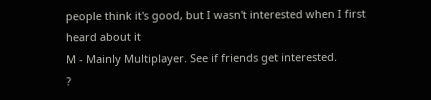people think it's good, but I wasn't interested when I first heard about it
M - Mainly Multiplayer. See if friends get interested.
?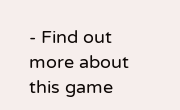- Find out more about this game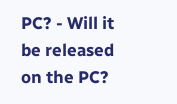PC? - Will it be released on the PC?